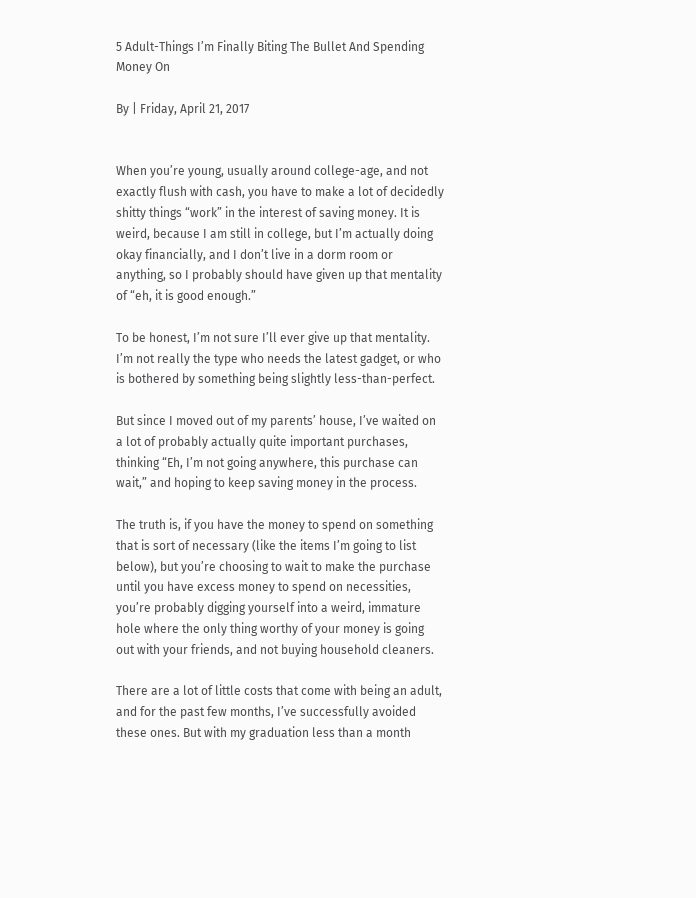5 Adult-Things I’m Finally Biting The Bullet And Spending Money On

By | Friday, April 21, 2017


When you’re young, usually around college-age, and not exactly flush with cash, you have to make a lot of decidedly shitty things “work” in the interest of saving money. It is weird, because I am still in college, but I’m actually doing okay financially, and I don’t live in a dorm room or anything, so I probably should have given up that mentality of “eh, it is good enough.”

To be honest, I’m not sure I’ll ever give up that mentality. I’m not really the type who needs the latest gadget, or who is bothered by something being slightly less-than-perfect.

But since I moved out of my parents’ house, I’ve waited on a lot of probably actually quite important purchases, thinking “Eh, I’m not going anywhere, this purchase can wait,” and hoping to keep saving money in the process.

The truth is, if you have the money to spend on something that is sort of necessary (like the items I’m going to list below), but you’re choosing to wait to make the purchase until you have excess money to spend on necessities, you’re probably digging yourself into a weird, immature hole where the only thing worthy of your money is going out with your friends, and not buying household cleaners.

There are a lot of little costs that come with being an adult, and for the past few months, I’ve successfully avoided these ones. But with my graduation less than a month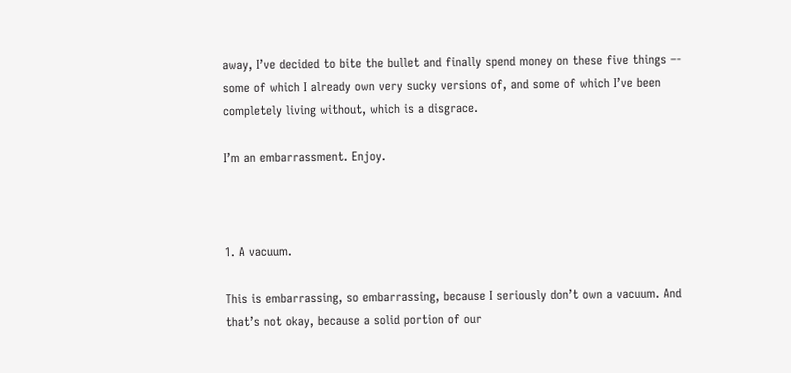away, I’ve decided to bite the bullet and finally spend money on these five things –- some of which I already own very sucky versions of, and some of which I’ve been completely living without, which is a disgrace.

I’m an embarrassment. Enjoy.



1. A vacuum.

This is embarrassing, so embarrassing, because I seriously don’t own a vacuum. And that’s not okay, because a solid portion of our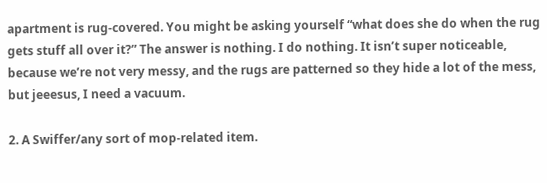apartment is rug-covered. You might be asking yourself “what does she do when the rug gets stuff all over it?” The answer is nothing. I do nothing. It isn’t super noticeable, because we’re not very messy, and the rugs are patterned so they hide a lot of the mess, but jeeesus, I need a vacuum.

2. A Swiffer/any sort of mop-related item.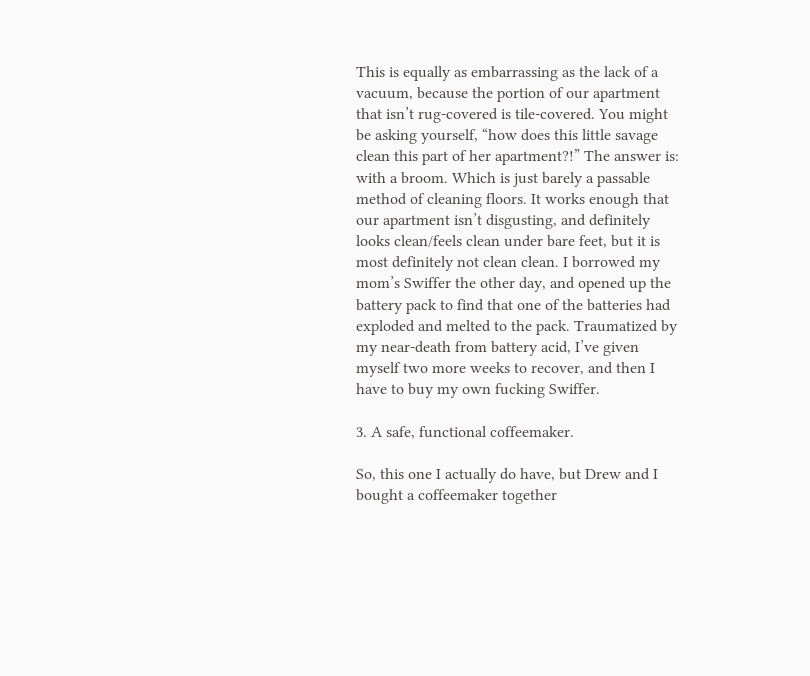This is equally as embarrassing as the lack of a vacuum, because the portion of our apartment that isn’t rug-covered is tile-covered. You might be asking yourself, “how does this little savage clean this part of her apartment?!” The answer is: with a broom. Which is just barely a passable method of cleaning floors. It works enough that our apartment isn’t disgusting, and definitely looks clean/feels clean under bare feet, but it is most definitely not clean clean. I borrowed my mom’s Swiffer the other day, and opened up the battery pack to find that one of the batteries had exploded and melted to the pack. Traumatized by my near-death from battery acid, I’ve given myself two more weeks to recover, and then I have to buy my own fucking Swiffer.

3. A safe, functional coffeemaker.

So, this one I actually do have, but Drew and I bought a coffeemaker together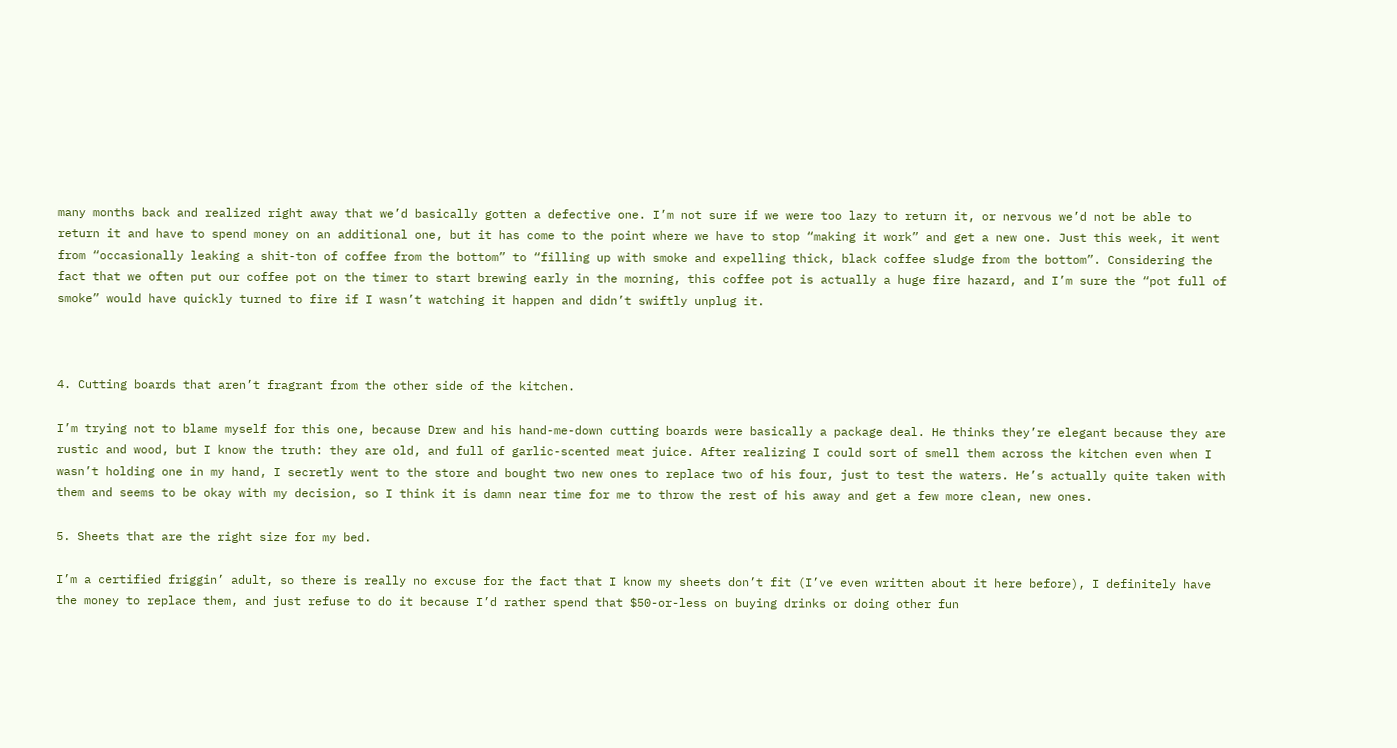many months back and realized right away that we’d basically gotten a defective one. I’m not sure if we were too lazy to return it, or nervous we’d not be able to return it and have to spend money on an additional one, but it has come to the point where we have to stop “making it work” and get a new one. Just this week, it went from “occasionally leaking a shit-ton of coffee from the bottom” to “filling up with smoke and expelling thick, black coffee sludge from the bottom”. Considering the fact that we often put our coffee pot on the timer to start brewing early in the morning, this coffee pot is actually a huge fire hazard, and I’m sure the “pot full of smoke” would have quickly turned to fire if I wasn’t watching it happen and didn’t swiftly unplug it.



4. Cutting boards that aren’t fragrant from the other side of the kitchen.

I’m trying not to blame myself for this one, because Drew and his hand-me-down cutting boards were basically a package deal. He thinks they’re elegant because they are rustic and wood, but I know the truth: they are old, and full of garlic-scented meat juice. After realizing I could sort of smell them across the kitchen even when I wasn’t holding one in my hand, I secretly went to the store and bought two new ones to replace two of his four, just to test the waters. He’s actually quite taken with them and seems to be okay with my decision, so I think it is damn near time for me to throw the rest of his away and get a few more clean, new ones.

5. Sheets that are the right size for my bed.

I’m a certified friggin’ adult, so there is really no excuse for the fact that I know my sheets don’t fit (I’ve even written about it here before), I definitely have the money to replace them, and just refuse to do it because I’d rather spend that $50-or-less on buying drinks or doing other fun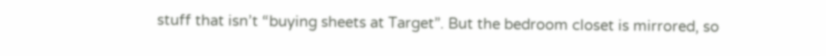stuff that isn’t “buying sheets at Target”. But the bedroom closet is mirrored, so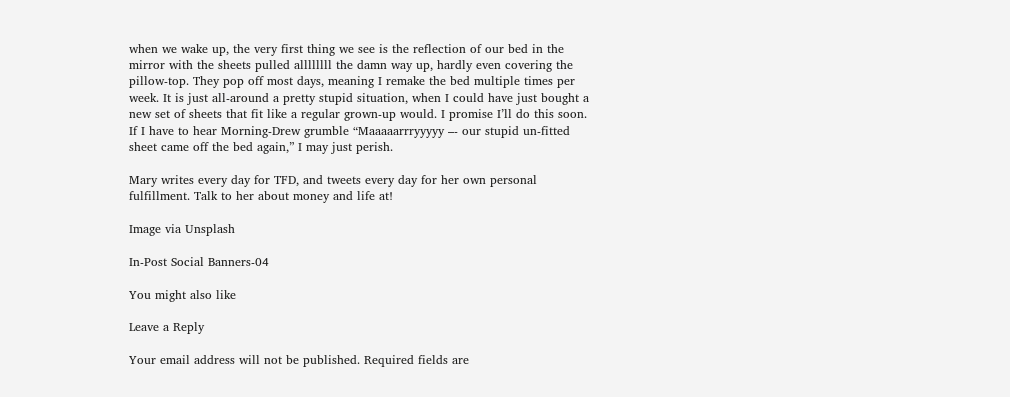when we wake up, the very first thing we see is the reflection of our bed in the mirror with the sheets pulled allllllll the damn way up, hardly even covering the pillow-top. They pop off most days, meaning I remake the bed multiple times per week. It is just all-around a pretty stupid situation, when I could have just bought a new set of sheets that fit like a regular grown-up would. I promise I’ll do this soon. If I have to hear Morning-Drew grumble “Maaaaarrryyyyy –- our stupid un-fitted sheet came off the bed again,” I may just perish.

Mary writes every day for TFD, and tweets every day for her own personal fulfillment. Talk to her about money and life at!

Image via Unsplash

In-Post Social Banners-04

You might also like

Leave a Reply

Your email address will not be published. Required fields are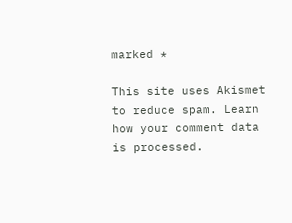marked *

This site uses Akismet to reduce spam. Learn how your comment data is processed.